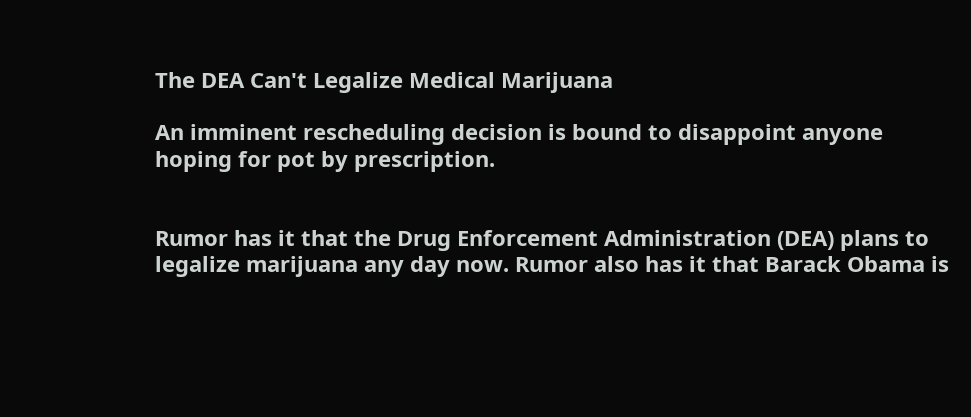The DEA Can't Legalize Medical Marijuana

An imminent rescheduling decision is bound to disappoint anyone hoping for pot by prescription.


Rumor has it that the Drug Enforcement Administration (DEA) plans to legalize marijuana any day now. Rumor also has it that Barack Obama is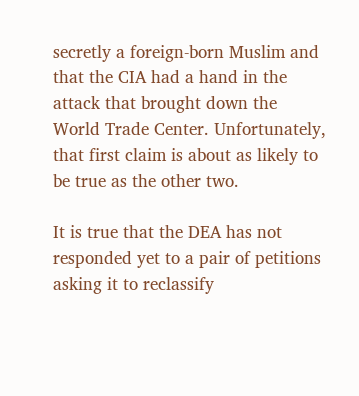secretly a foreign-born Muslim and that the CIA had a hand in the attack that brought down the World Trade Center. Unfortunately, that first claim is about as likely to be true as the other two.

It is true that the DEA has not responded yet to a pair of petitions asking it to reclassify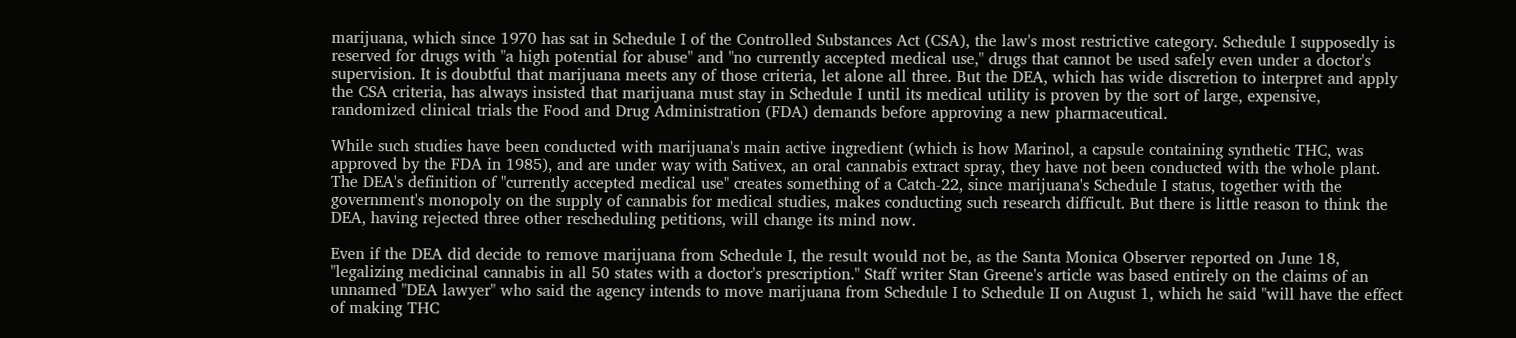marijuana, which since 1970 has sat in Schedule I of the Controlled Substances Act (CSA), the law's most restrictive category. Schedule I supposedly is reserved for drugs with "a high potential for abuse" and "no currently accepted medical use," drugs that cannot be used safely even under a doctor's supervision. It is doubtful that marijuana meets any of those criteria, let alone all three. But the DEA, which has wide discretion to interpret and apply the CSA criteria, has always insisted that marijuana must stay in Schedule I until its medical utility is proven by the sort of large, expensive, randomized clinical trials the Food and Drug Administration (FDA) demands before approving a new pharmaceutical.

While such studies have been conducted with marijuana's main active ingredient (which is how Marinol, a capsule containing synthetic THC, was approved by the FDA in 1985), and are under way with Sativex, an oral cannabis extract spray, they have not been conducted with the whole plant. The DEA's definition of "currently accepted medical use" creates something of a Catch-22, since marijuana's Schedule I status, together with the government's monopoly on the supply of cannabis for medical studies, makes conducting such research difficult. But there is little reason to think the DEA, having rejected three other rescheduling petitions, will change its mind now.

Even if the DEA did decide to remove marijuana from Schedule I, the result would not be, as the Santa Monica Observer reported on June 18, "legalizing medicinal cannabis in all 50 states with a doctor's prescription." Staff writer Stan Greene's article was based entirely on the claims of an unnamed "DEA lawyer" who said the agency intends to move marijuana from Schedule I to Schedule II on August 1, which he said "will have the effect of making THC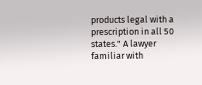products legal with a prescription in all 50 states." A lawyer familiar with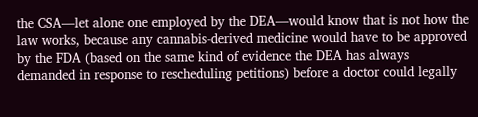the CSA—let alone one employed by the DEA—would know that is not how the law works, because any cannabis-derived medicine would have to be approved by the FDA (based on the same kind of evidence the DEA has always demanded in response to rescheduling petitions) before a doctor could legally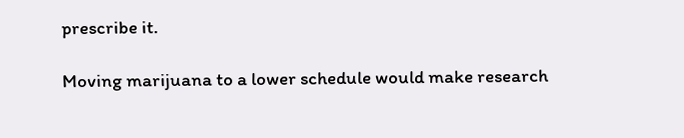prescribe it.

Moving marijuana to a lower schedule would make research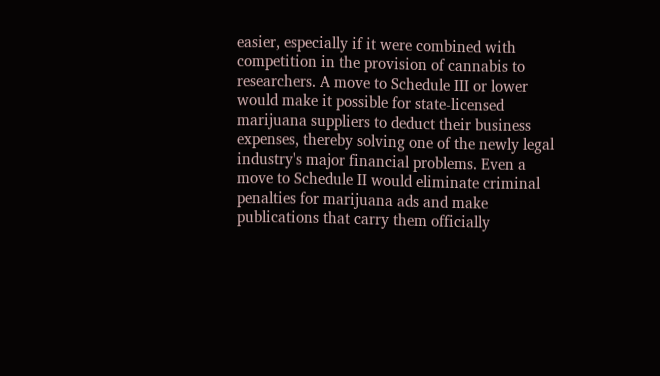easier, especially if it were combined with competition in the provision of cannabis to researchers. A move to Schedule III or lower would make it possible for state-licensed marijuana suppliers to deduct their business expenses, thereby solving one of the newly legal industry's major financial problems. Even a move to Schedule II would eliminate criminal penalties for marijuana ads and make publications that carry them officially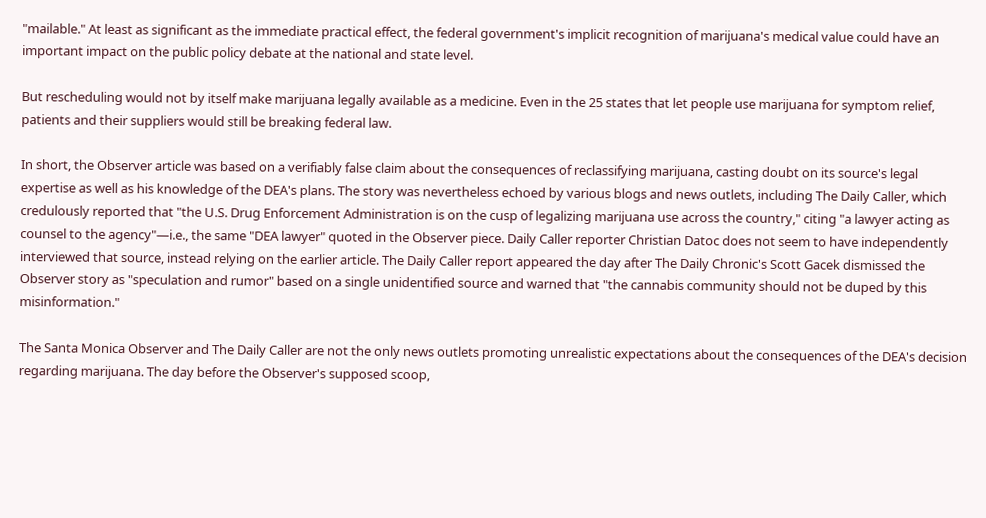"mailable." At least as significant as the immediate practical effect, the federal government's implicit recognition of marijuana's medical value could have an important impact on the public policy debate at the national and state level.

But rescheduling would not by itself make marijuana legally available as a medicine. Even in the 25 states that let people use marijuana for symptom relief, patients and their suppliers would still be breaking federal law.

In short, the Observer article was based on a verifiably false claim about the consequences of reclassifying marijuana, casting doubt on its source's legal expertise as well as his knowledge of the DEA's plans. The story was nevertheless echoed by various blogs and news outlets, including The Daily Caller, which credulously reported that "the U.S. Drug Enforcement Administration is on the cusp of legalizing marijuana use across the country," citing "a lawyer acting as counsel to the agency"—i.e., the same "DEA lawyer" quoted in the Observer piece. Daily Caller reporter Christian Datoc does not seem to have independently interviewed that source, instead relying on the earlier article. The Daily Caller report appeared the day after The Daily Chronic's Scott Gacek dismissed the Observer story as "speculation and rumor" based on a single unidentified source and warned that "the cannabis community should not be duped by this misinformation."

The Santa Monica Observer and The Daily Caller are not the only news outlets promoting unrealistic expectations about the consequences of the DEA's decision regarding marijuana. The day before the Observer's supposed scoop,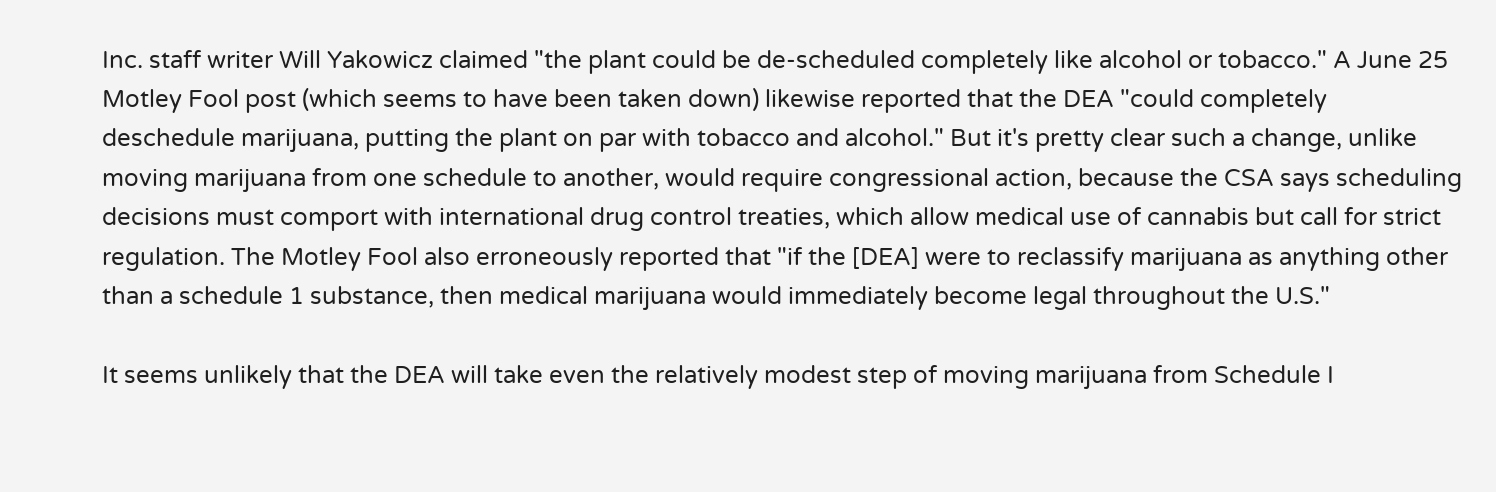Inc. staff writer Will Yakowicz claimed "the plant could be de-scheduled completely like alcohol or tobacco." A June 25 Motley Fool post (which seems to have been taken down) likewise reported that the DEA "could completely deschedule marijuana, putting the plant on par with tobacco and alcohol." But it's pretty clear such a change, unlike moving marijuana from one schedule to another, would require congressional action, because the CSA says scheduling decisions must comport with international drug control treaties, which allow medical use of cannabis but call for strict regulation. The Motley Fool also erroneously reported that "if the [DEA] were to reclassify marijuana as anything other than a schedule 1 substance, then medical marijuana would immediately become legal throughout the U.S."

It seems unlikely that the DEA will take even the relatively modest step of moving marijuana from Schedule I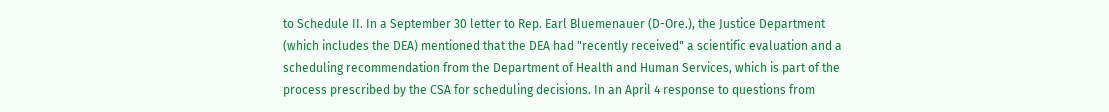to Schedule II. In a September 30 letter to Rep. Earl Bluemenauer (D-Ore.), the Justice Department (which includes the DEA) mentioned that the DEA had "recently received" a scientific evaluation and a scheduling recommendation from the Department of Health and Human Services, which is part of the process prescribed by the CSA for scheduling decisions. In an April 4 response to questions from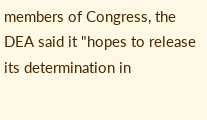members of Congress, the DEA said it "hopes to release its determination in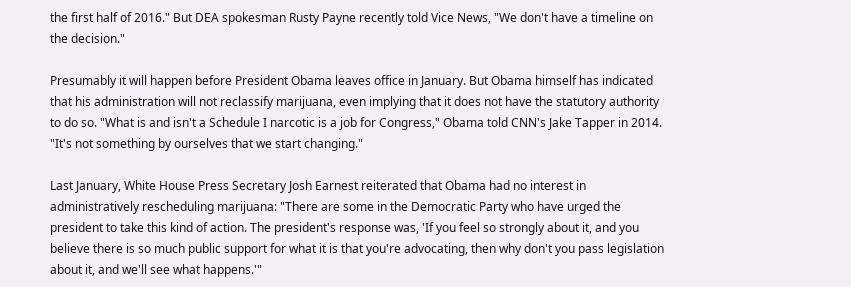the first half of 2016." But DEA spokesman Rusty Payne recently told Vice News, "We don't have a timeline on the decision."

Presumably it will happen before President Obama leaves office in January. But Obama himself has indicated that his administration will not reclassify marijuana, even implying that it does not have the statutory authority to do so. "What is and isn't a Schedule I narcotic is a job for Congress," Obama told CNN's Jake Tapper in 2014. "It's not something by ourselves that we start changing."

Last January, White House Press Secretary Josh Earnest reiterated that Obama had no interest in administratively rescheduling marijuana: "There are some in the Democratic Party who have urged the president to take this kind of action. The president's response was, 'If you feel so strongly about it, and you believe there is so much public support for what it is that you're advocating, then why don't you pass legislation about it, and we'll see what happens.'"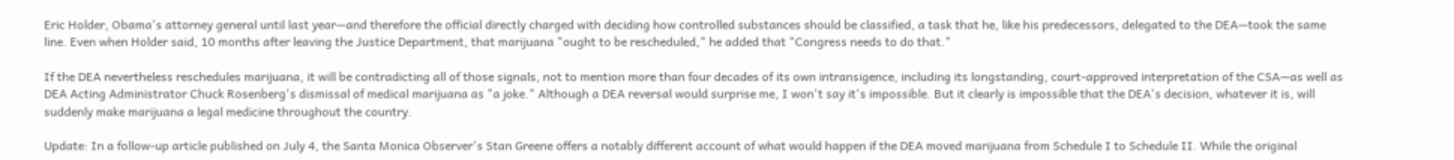Eric Holder, Obama's attorney general until last year—and therefore the official directly charged with deciding how controlled substances should be classified, a task that he, like his predecessors, delegated to the DEA—took the same line. Even when Holder said, 10 months after leaving the Justice Department, that marijuana "ought to be rescheduled," he added that "Congress needs to do that."

If the DEA nevertheless reschedules marijuana, it will be contradicting all of those signals, not to mention more than four decades of its own intransigence, including its longstanding, court-approved interpretation of the CSA—as well as DEA Acting Administrator Chuck Rosenberg's dismissal of medical marijuana as "a joke." Although a DEA reversal would surprise me, I won't say it's impossible. But it clearly is impossible that the DEA's decision, whatever it is, will suddenly make marijuana a legal medicine throughout the country.

Update: In a follow-up article published on July 4, the Santa Monica Observer's Stan Greene offers a notably different account of what would happen if the DEA moved marijuana from Schedule I to Schedule II. While the original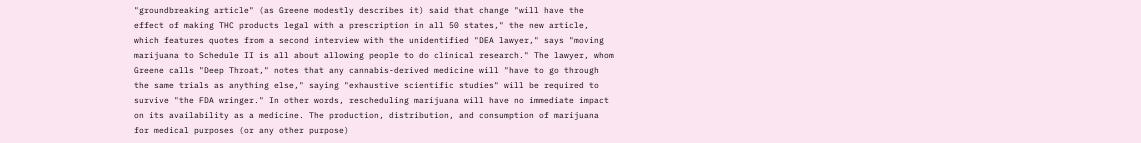"groundbreaking article" (as Greene modestly describes it) said that change "will have the effect of making THC products legal with a prescription in all 50 states," the new article, which features quotes from a second interview with the unidentified "DEA lawyer," says "moving marijuana to Schedule II is all about allowing people to do clinical research." The lawyer, whom Greene calls "Deep Throat," notes that any cannabis-derived medicine will "have to go through the same trials as anything else," saying "exhaustive scientific studies" will be required to survive "the FDA wringer." In other words, rescheduling marijuana will have no immediate impact on its availability as a medicine. The production, distribution, and consumption of marijuana for medical purposes (or any other purpose)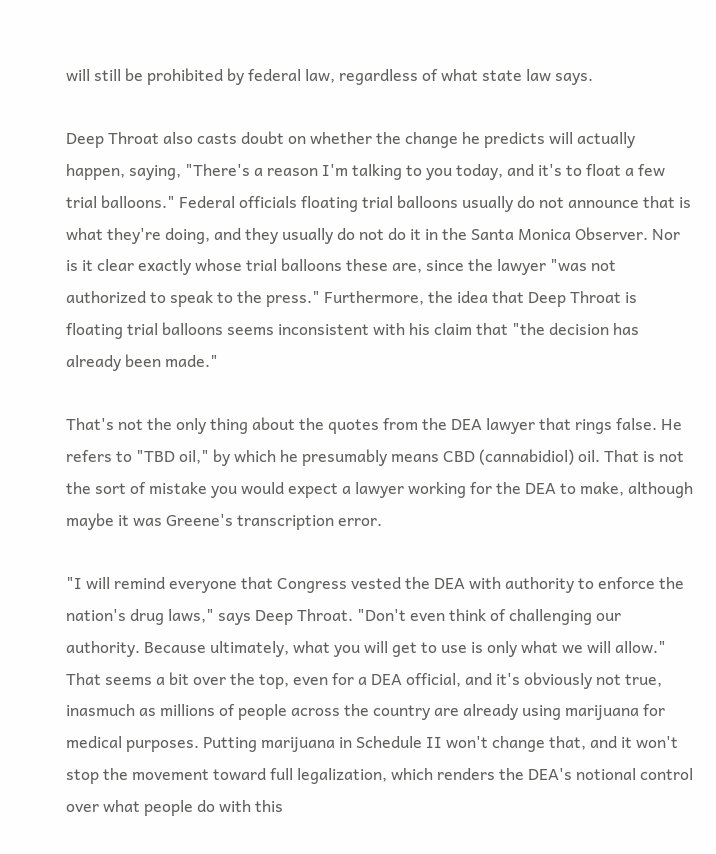will still be prohibited by federal law, regardless of what state law says.

Deep Throat also casts doubt on whether the change he predicts will actually happen, saying, "There's a reason I'm talking to you today, and it's to float a few trial balloons." Federal officials floating trial balloons usually do not announce that is what they're doing, and they usually do not do it in the Santa Monica Observer. Nor is it clear exactly whose trial balloons these are, since the lawyer "was not authorized to speak to the press." Furthermore, the idea that Deep Throat is floating trial balloons seems inconsistent with his claim that "the decision has already been made."

That's not the only thing about the quotes from the DEA lawyer that rings false. He refers to "TBD oil," by which he presumably means CBD (cannabidiol) oil. That is not the sort of mistake you would expect a lawyer working for the DEA to make, although maybe it was Greene's transcription error.

"I will remind everyone that Congress vested the DEA with authority to enforce the nation's drug laws," says Deep Throat. "Don't even think of challenging our authority. Because ultimately, what you will get to use is only what we will allow." That seems a bit over the top, even for a DEA official, and it's obviously not true, inasmuch as millions of people across the country are already using marijuana for medical purposes. Putting marijuana in Schedule II won't change that, and it won't stop the movement toward full legalization, which renders the DEA's notional control over what people do with this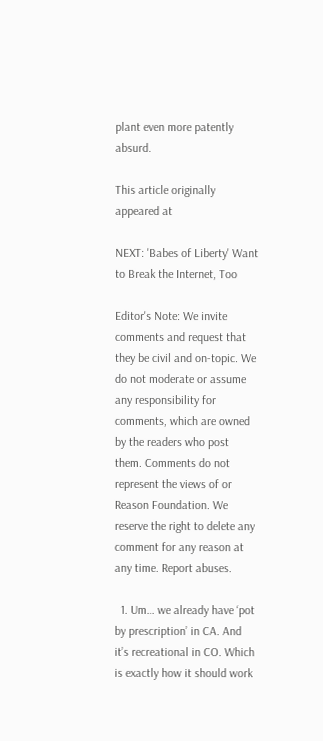plant even more patently absurd.

This article originally appeared at

NEXT: 'Babes of Liberty' Want to Break the Internet, Too

Editor's Note: We invite comments and request that they be civil and on-topic. We do not moderate or assume any responsibility for comments, which are owned by the readers who post them. Comments do not represent the views of or Reason Foundation. We reserve the right to delete any comment for any reason at any time. Report abuses.

  1. Um… we already have ‘pot by prescription’ in CA. And it’s recreational in CO. Which is exactly how it should work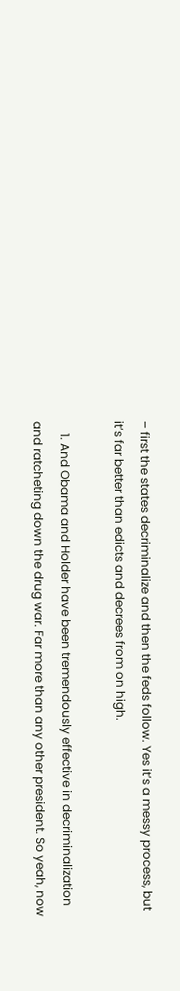– first the states decriminalize and then the feds follow. Yes it’s a messy process, but it’s far better than edicts and decrees from on high.

    1. And Obama and Holder have been tremendously effective in decriminalization and ratcheting down the drug war. Far more than any other president. So yeah, now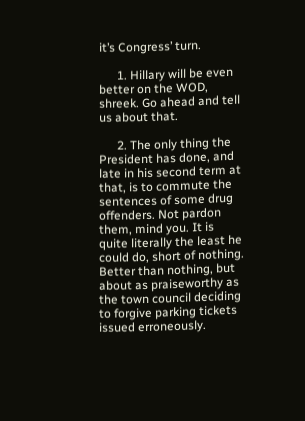it’s Congress’ turn.

      1. Hillary will be even better on the WOD, shreek. Go ahead and tell us about that.

      2. The only thing the President has done, and late in his second term at that, is to commute the sentences of some drug offenders. Not pardon them, mind you. It is quite literally the least he could do, short of nothing. Better than nothing, but about as praiseworthy as the town council deciding to forgive parking tickets issued erroneously.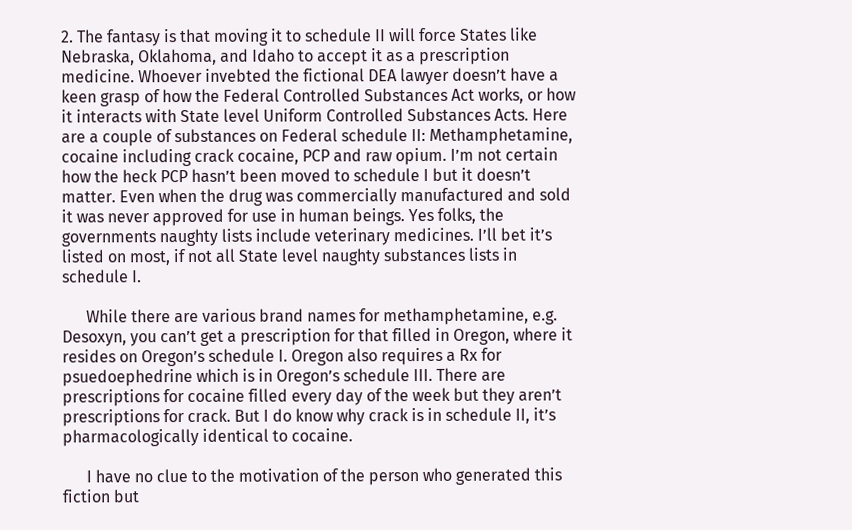2. The fantasy is that moving it to schedule II will force States like Nebraska, Oklahoma, and Idaho to accept it as a prescription medicine. Whoever invebted the fictional DEA lawyer doesn’t have a keen grasp of how the Federal Controlled Substances Act works, or how it interacts with State level Uniform Controlled Substances Acts. Here are a couple of substances on Federal schedule II: Methamphetamine, cocaine including crack cocaine, PCP and raw opium. I’m not certain how the heck PCP hasn’t been moved to schedule I but it doesn’t matter. Even when the drug was commercially manufactured and sold it was never approved for use in human beings. Yes folks, the governments naughty lists include veterinary medicines. I’ll bet it’s listed on most, if not all State level naughty substances lists in schedule I.

      While there are various brand names for methamphetamine, e.g. Desoxyn, you can’t get a prescription for that filled in Oregon, where it resides on Oregon’s schedule I. Oregon also requires a Rx for psuedoephedrine which is in Oregon’s schedule III. There are prescriptions for cocaine filled every day of the week but they aren’t prescriptions for crack. But I do know why crack is in schedule II, it’s pharmacologically identical to cocaine.

      I have no clue to the motivation of the person who generated this fiction but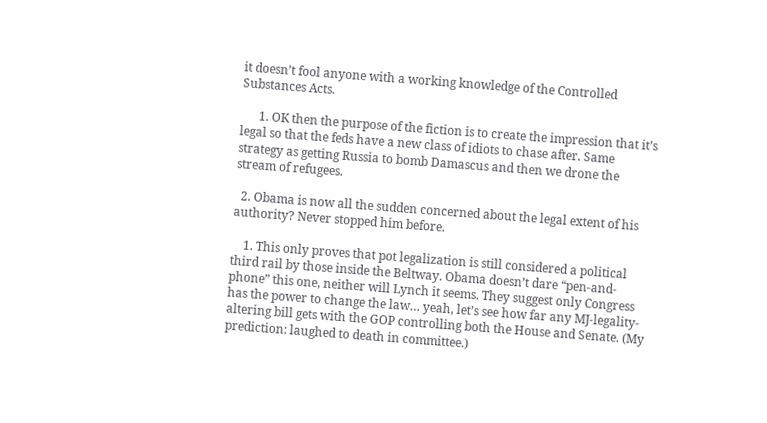it doesn’t fool anyone with a working knowledge of the Controlled Substances Acts.

      1. OK then the purpose of the fiction is to create the impression that it’s legal so that the feds have a new class of idiots to chase after. Same strategy as getting Russia to bomb Damascus and then we drone the stream of refugees.

  2. Obama is now all the sudden concerned about the legal extent of his authority? Never stopped him before.

    1. This only proves that pot legalization is still considered a political third rail by those inside the Beltway. Obama doesn’t dare “pen-and-phone” this one, neither will Lynch it seems. They suggest only Congress has the power to change the law… yeah, let’s see how far any MJ-legality-altering bill gets with the GOP controlling both the House and Senate. (My prediction: laughed to death in committee.)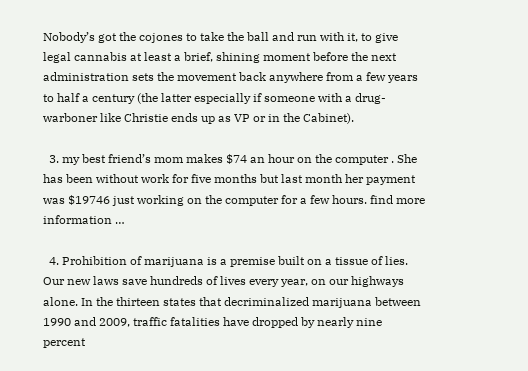Nobody’s got the cojones to take the ball and run with it, to give legal cannabis at least a brief, shining moment before the next administration sets the movement back anywhere from a few years to half a century (the latter especially if someone with a drug-warboner like Christie ends up as VP or in the Cabinet).

  3. my best friend’s mom makes $74 an hour on the computer . She has been without work for five months but last month her payment was $19746 just working on the computer for a few hours. find more information …

  4. Prohibition of marijuana is a premise built on a tissue of lies. Our new laws save hundreds of lives every year, on our highways alone. In the thirteen states that decriminalized marijuana between 1990 and 2009, traffic fatalities have dropped by nearly nine percent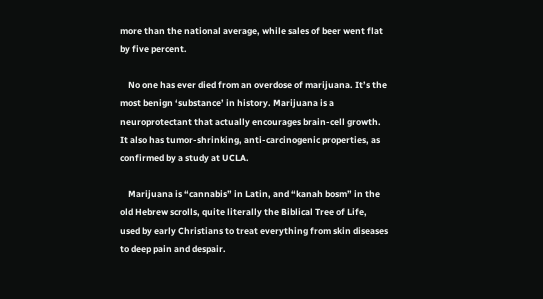more than the national average, while sales of beer went flat by five percent.

    No one has ever died from an overdose of marijuana. It’s the most benign ‘substance’ in history. Marijuana is a neuroprotectant that actually encourages brain-cell growth. It also has tumor-shrinking, anti-carcinogenic properties, as confirmed by a study at UCLA.

    Marijuana is “cannabis” in Latin, and “kanah bosm” in the old Hebrew scrolls, quite literally the Biblical Tree of Life, used by early Christians to treat everything from skin diseases to deep pain and despair.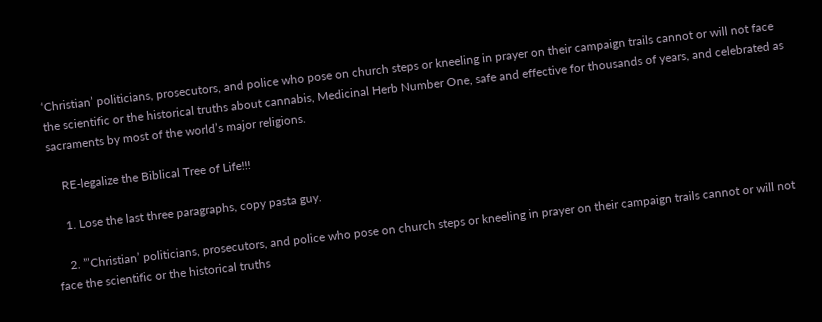‘Christian’ politicians, prosecutors, and police who pose on church steps or kneeling in prayer on their campaign trails cannot or will not face the scientific or the historical truths about cannabis, Medicinal Herb Number One, safe and effective for thousands of years, and celebrated as sacraments by most of the world’s major religions.

    RE-legalize the Biblical Tree of Life!!!

    1. Lose the last three paragraphs, copy pasta guy.

    2. ”’Christian’ politicians, prosecutors, and police who pose on church steps or kneeling in prayer on their campaign trails cannot or will not face the scientific or the historical truths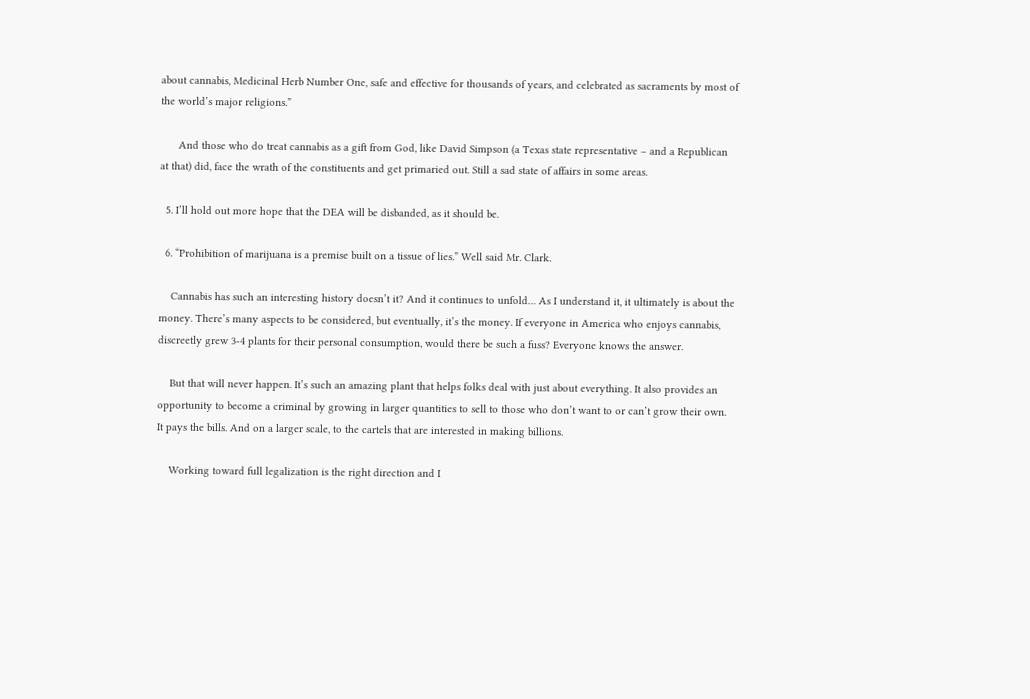about cannabis, Medicinal Herb Number One, safe and effective for thousands of years, and celebrated as sacraments by most of the world’s major religions.”

      And those who do treat cannabis as a gift from God, like David Simpson (a Texas state representative – and a Republican at that) did, face the wrath of the constituents and get primaried out. Still a sad state of affairs in some areas.

  5. I’ll hold out more hope that the DEA will be disbanded, as it should be.

  6. “Prohibition of marijuana is a premise built on a tissue of lies.” Well said Mr. Clark.

    Cannabis has such an interesting history doesn’t it? And it continues to unfold… As I understand it, it ultimately is about the money. There’s many aspects to be considered, but eventually, it’s the money. If everyone in America who enjoys cannabis, discreetly grew 3-4 plants for their personal consumption, would there be such a fuss? Everyone knows the answer.

    But that will never happen. It’s such an amazing plant that helps folks deal with just about everything. It also provides an opportunity to become a criminal by growing in larger quantities to sell to those who don’t want to or can’t grow their own. It pays the bills. And on a larger scale, to the cartels that are interested in making billions.

    Working toward full legalization is the right direction and I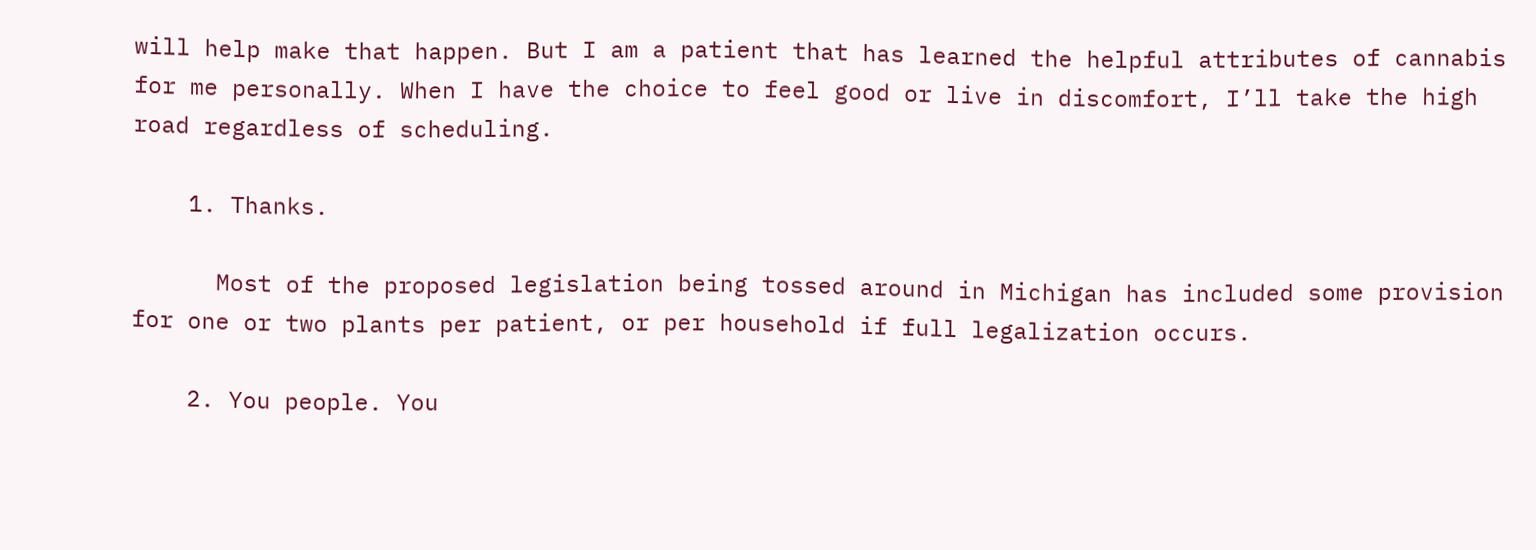will help make that happen. But I am a patient that has learned the helpful attributes of cannabis for me personally. When I have the choice to feel good or live in discomfort, I’ll take the high road regardless of scheduling.

    1. Thanks.

      Most of the proposed legislation being tossed around in Michigan has included some provision for one or two plants per patient, or per household if full legalization occurs.

    2. You people. You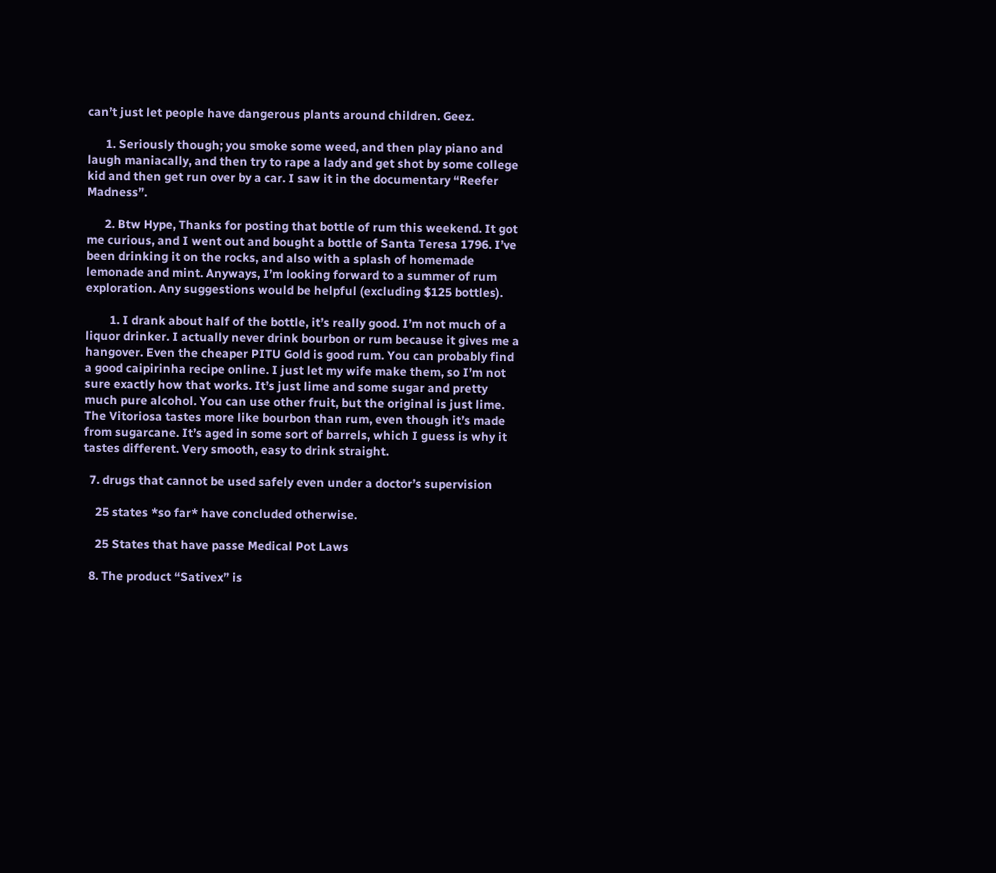can’t just let people have dangerous plants around children. Geez.

      1. Seriously though; you smoke some weed, and then play piano and laugh maniacally, and then try to rape a lady and get shot by some college kid and then get run over by a car. I saw it in the documentary “Reefer Madness”.

      2. Btw Hype, Thanks for posting that bottle of rum this weekend. It got me curious, and I went out and bought a bottle of Santa Teresa 1796. I’ve been drinking it on the rocks, and also with a splash of homemade lemonade and mint. Anyways, I’m looking forward to a summer of rum exploration. Any suggestions would be helpful (excluding $125 bottles).

        1. I drank about half of the bottle, it’s really good. I’m not much of a liquor drinker. I actually never drink bourbon or rum because it gives me a hangover. Even the cheaper PITU Gold is good rum. You can probably find a good caipirinha recipe online. I just let my wife make them, so I’m not sure exactly how that works. It’s just lime and some sugar and pretty much pure alcohol. You can use other fruit, but the original is just lime. The Vitoriosa tastes more like bourbon than rum, even though it’s made from sugarcane. It’s aged in some sort of barrels, which I guess is why it tastes different. Very smooth, easy to drink straight.

  7. drugs that cannot be used safely even under a doctor’s supervision

    25 states *so far* have concluded otherwise.

    25 States that have passe Medical Pot Laws

  8. The product “Sativex” is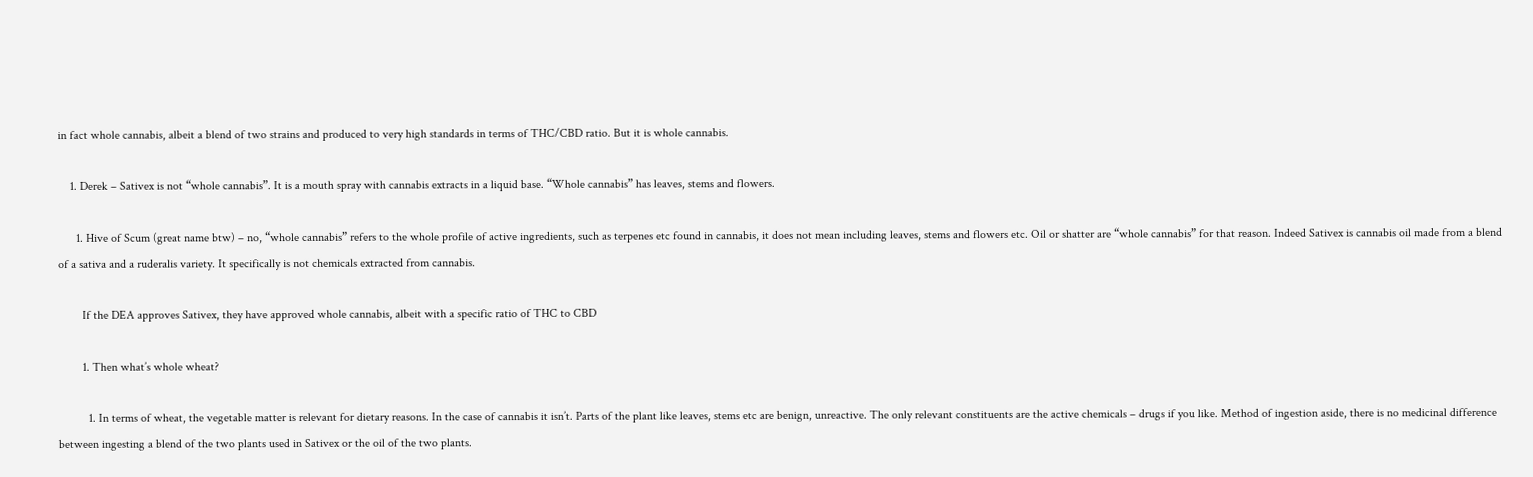in fact whole cannabis, albeit a blend of two strains and produced to very high standards in terms of THC/CBD ratio. But it is whole cannabis.

    1. Derek – Sativex is not “whole cannabis”. It is a mouth spray with cannabis extracts in a liquid base. “Whole cannabis” has leaves, stems and flowers.

      1. Hive of Scum (great name btw) – no, “whole cannabis” refers to the whole profile of active ingredients, such as terpenes etc found in cannabis, it does not mean including leaves, stems and flowers etc. Oil or shatter are “whole cannabis” for that reason. Indeed Sativex is cannabis oil made from a blend of a sativa and a ruderalis variety. It specifically is not chemicals extracted from cannabis.

        If the DEA approves Sativex, they have approved whole cannabis, albeit with a specific ratio of THC to CBD

        1. Then what’s whole wheat?

          1. In terms of wheat, the vegetable matter is relevant for dietary reasons. In the case of cannabis it isn’t. Parts of the plant like leaves, stems etc are benign, unreactive. The only relevant constituents are the active chemicals – drugs if you like. Method of ingestion aside, there is no medicinal difference between ingesting a blend of the two plants used in Sativex or the oil of the two plants.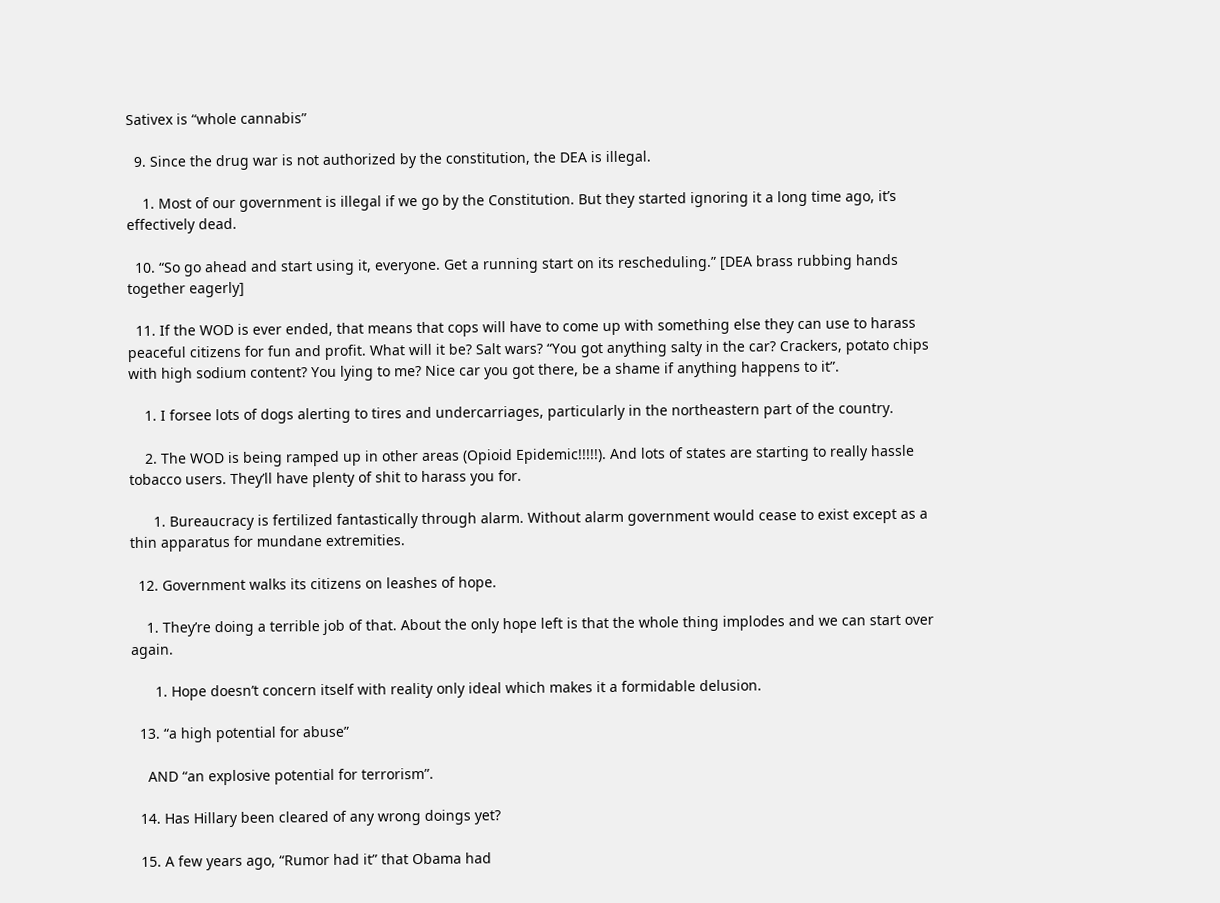Sativex is “whole cannabis”

  9. Since the drug war is not authorized by the constitution, the DEA is illegal.

    1. Most of our government is illegal if we go by the Constitution. But they started ignoring it a long time ago, it’s effectively dead.

  10. “So go ahead and start using it, everyone. Get a running start on its rescheduling.” [DEA brass rubbing hands together eagerly]

  11. If the WOD is ever ended, that means that cops will have to come up with something else they can use to harass peaceful citizens for fun and profit. What will it be? Salt wars? “You got anything salty in the car? Crackers, potato chips with high sodium content? You lying to me? Nice car you got there, be a shame if anything happens to it”.

    1. I forsee lots of dogs alerting to tires and undercarriages, particularly in the northeastern part of the country.

    2. The WOD is being ramped up in other areas (Opioid Epidemic!!!!!). And lots of states are starting to really hassle tobacco users. They’ll have plenty of shit to harass you for.

      1. Bureaucracy is fertilized fantastically through alarm. Without alarm government would cease to exist except as a thin apparatus for mundane extremities.

  12. Government walks its citizens on leashes of hope.

    1. They’re doing a terrible job of that. About the only hope left is that the whole thing implodes and we can start over again.

      1. Hope doesn’t concern itself with reality only ideal which makes it a formidable delusion.

  13. “a high potential for abuse”

    AND “an explosive potential for terrorism”.

  14. Has Hillary been cleared of any wrong doings yet?

  15. A few years ago, “Rumor had it” that Obama had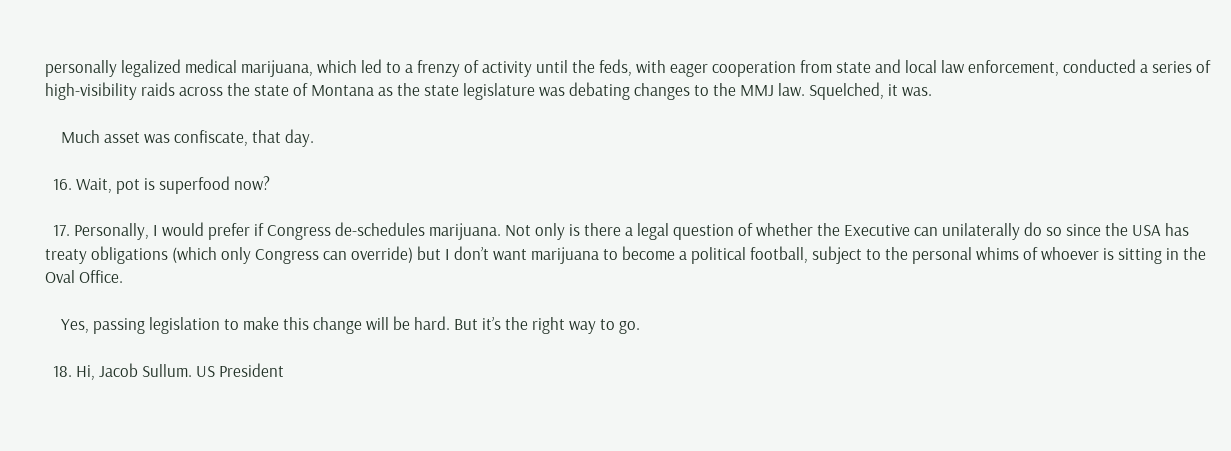personally legalized medical marijuana, which led to a frenzy of activity until the feds, with eager cooperation from state and local law enforcement, conducted a series of high-visibility raids across the state of Montana as the state legislature was debating changes to the MMJ law. Squelched, it was.

    Much asset was confiscate, that day.

  16. Wait, pot is superfood now?

  17. Personally, I would prefer if Congress de-schedules marijuana. Not only is there a legal question of whether the Executive can unilaterally do so since the USA has treaty obligations (which only Congress can override) but I don’t want marijuana to become a political football, subject to the personal whims of whoever is sitting in the Oval Office.

    Yes, passing legislation to make this change will be hard. But it’s the right way to go.

  18. Hi, Jacob Sullum. US President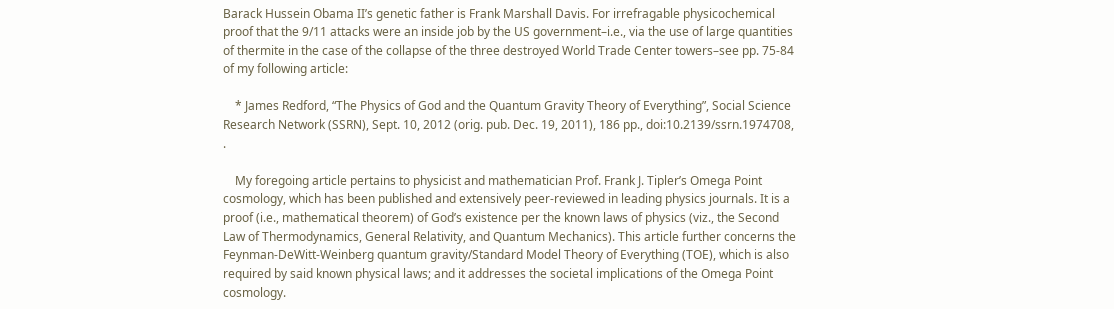Barack Hussein Obama II’s genetic father is Frank Marshall Davis. For irrefragable physicochemical proof that the 9/11 attacks were an inside job by the US government–i.e., via the use of large quantities of thermite in the case of the collapse of the three destroyed World Trade Center towers–see pp. 75-84 of my following article:

    * James Redford, “The Physics of God and the Quantum Gravity Theory of Everything”, Social Science Research Network (SSRN), Sept. 10, 2012 (orig. pub. Dec. 19, 2011), 186 pp., doi:10.2139/ssrn.1974708, .

    My foregoing article pertains to physicist and mathematician Prof. Frank J. Tipler’s Omega Point cosmology, which has been published and extensively peer-reviewed in leading physics journals. It is a proof (i.e., mathematical theorem) of God’s existence per the known laws of physics (viz., the Second Law of Thermodynamics, General Relativity, and Quantum Mechanics). This article further concerns the Feynman-DeWitt-Weinberg quantum gravity/Standard Model Theory of Everything (TOE), which is also required by said known physical laws; and it addresses the societal implications of the Omega Point cosmology.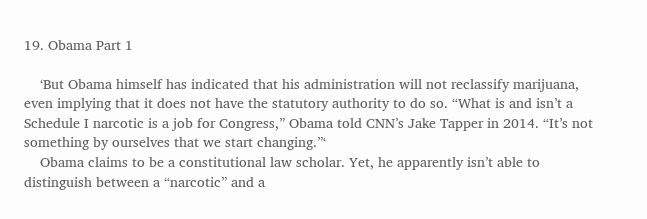19. Obama Part 1

    ‘But Obama himself has indicated that his administration will not reclassify marijuana, even implying that it does not have the statutory authority to do so. “What is and isn’t a Schedule I narcotic is a job for Congress,” Obama told CNN’s Jake Tapper in 2014. “It’s not something by ourselves that we start changing.”‘
    Obama claims to be a constitutional law scholar. Yet, he apparently isn’t able to distinguish between a “narcotic” and a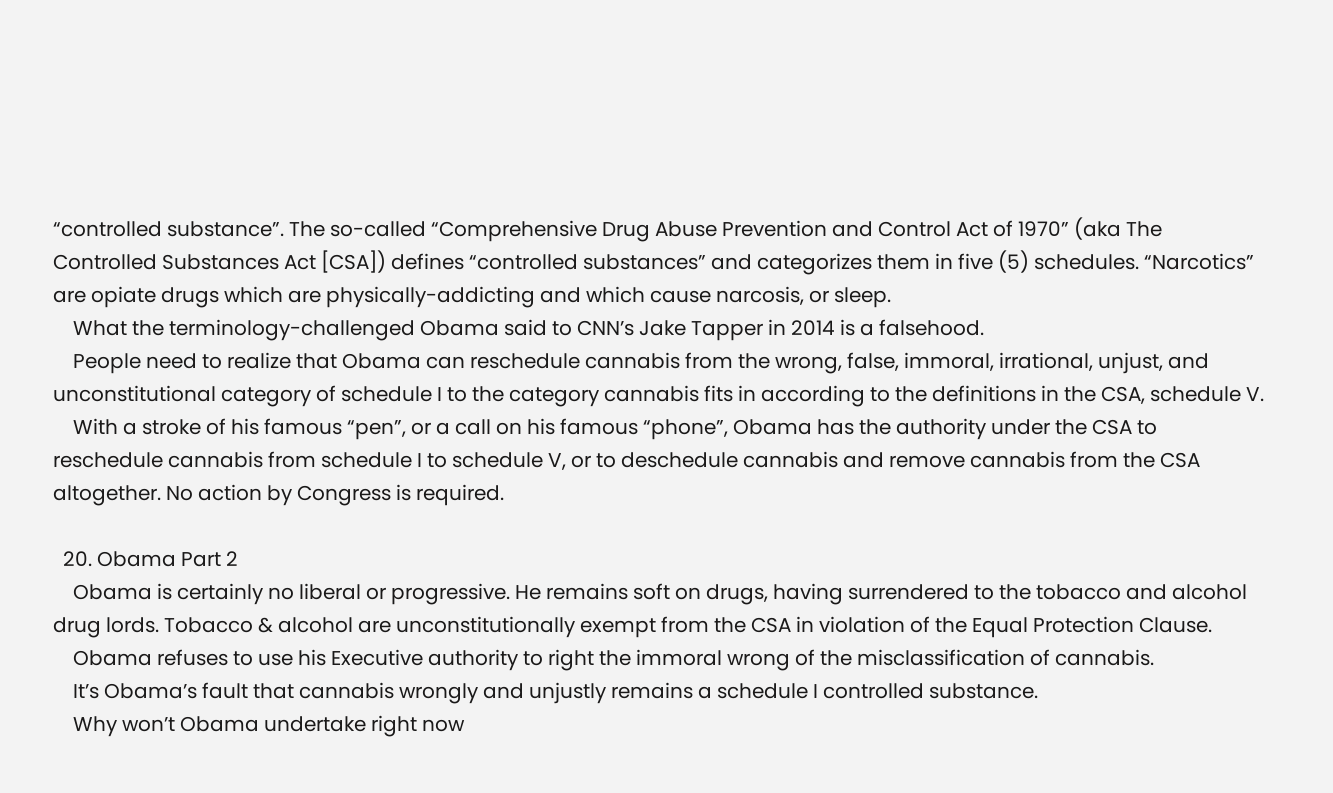“controlled substance”. The so-called “Comprehensive Drug Abuse Prevention and Control Act of 1970” (aka The Controlled Substances Act [CSA]) defines “controlled substances” and categorizes them in five (5) schedules. “Narcotics” are opiate drugs which are physically-addicting and which cause narcosis, or sleep.
    What the terminology-challenged Obama said to CNN’s Jake Tapper in 2014 is a falsehood.
    People need to realize that Obama can reschedule cannabis from the wrong, false, immoral, irrational, unjust, and unconstitutional category of schedule I to the category cannabis fits in according to the definitions in the CSA, schedule V.
    With a stroke of his famous “pen”, or a call on his famous “phone”, Obama has the authority under the CSA to reschedule cannabis from schedule I to schedule V, or to deschedule cannabis and remove cannabis from the CSA altogether. No action by Congress is required.

  20. Obama Part 2
    Obama is certainly no liberal or progressive. He remains soft on drugs, having surrendered to the tobacco and alcohol drug lords. Tobacco & alcohol are unconstitutionally exempt from the CSA in violation of the Equal Protection Clause.
    Obama refuses to use his Executive authority to right the immoral wrong of the misclassification of cannabis.
    It’s Obama’s fault that cannabis wrongly and unjustly remains a schedule I controlled substance.
    Why won’t Obama undertake right now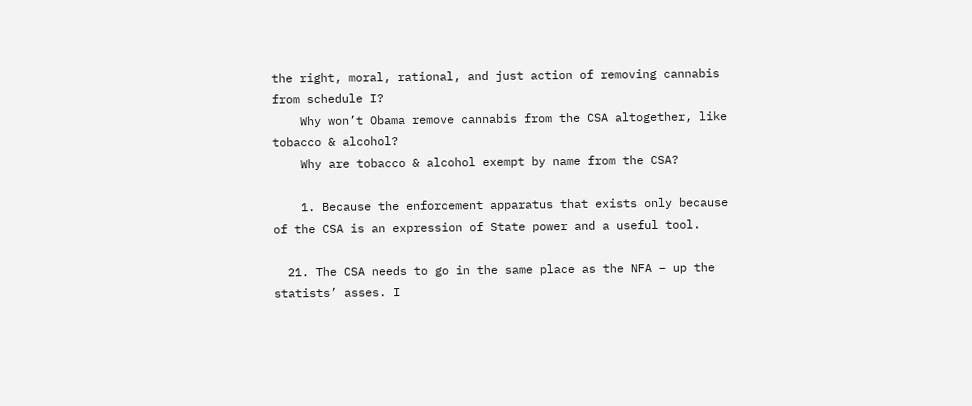the right, moral, rational, and just action of removing cannabis from schedule I?
    Why won’t Obama remove cannabis from the CSA altogether, like tobacco & alcohol?
    Why are tobacco & alcohol exempt by name from the CSA?

    1. Because the enforcement apparatus that exists only because of the CSA is an expression of State power and a useful tool.

  21. The CSA needs to go in the same place as the NFA – up the statists’ asses. I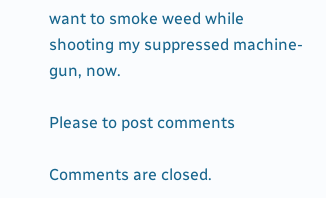want to smoke weed while shooting my suppressed machine-gun, now.

Please to post comments

Comments are closed.